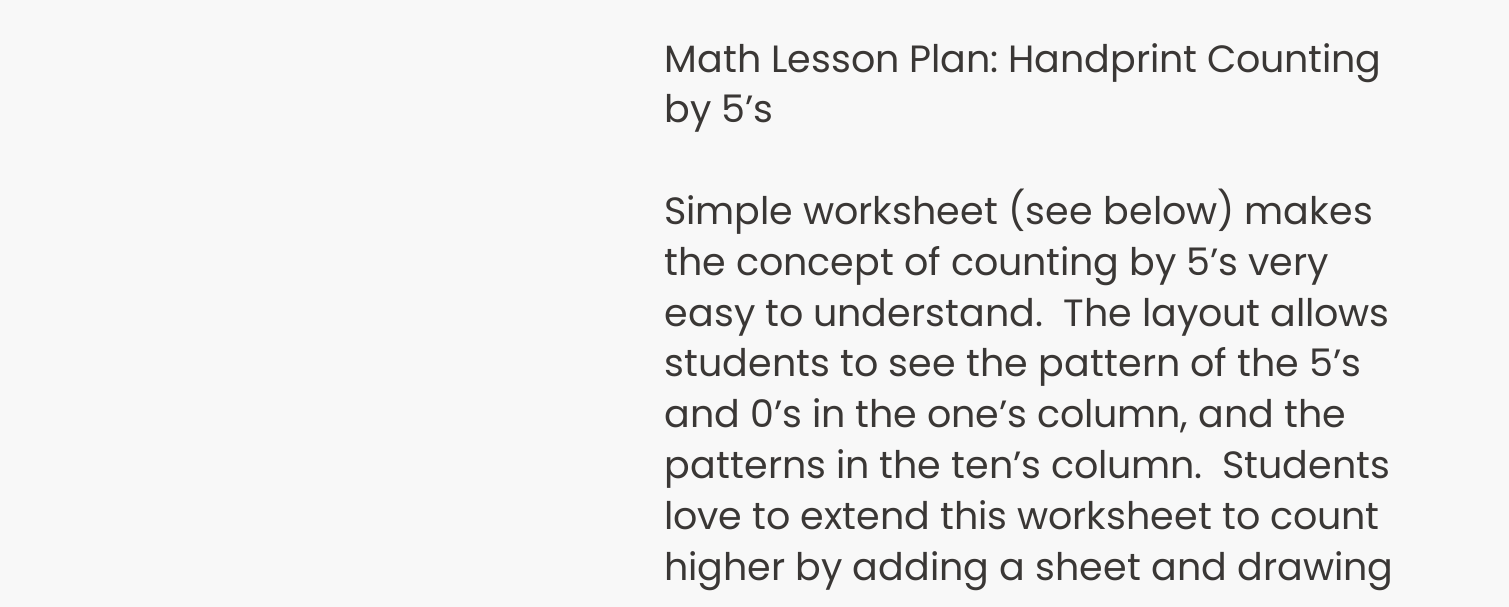Math Lesson Plan: Handprint Counting by 5’s

Simple worksheet (see below) makes the concept of counting by 5’s very easy to understand.  The layout allows students to see the pattern of the 5’s and 0’s in the one’s column, and the patterns in the ten’s column.  Students love to extend this worksheet to count higher by adding a sheet and drawing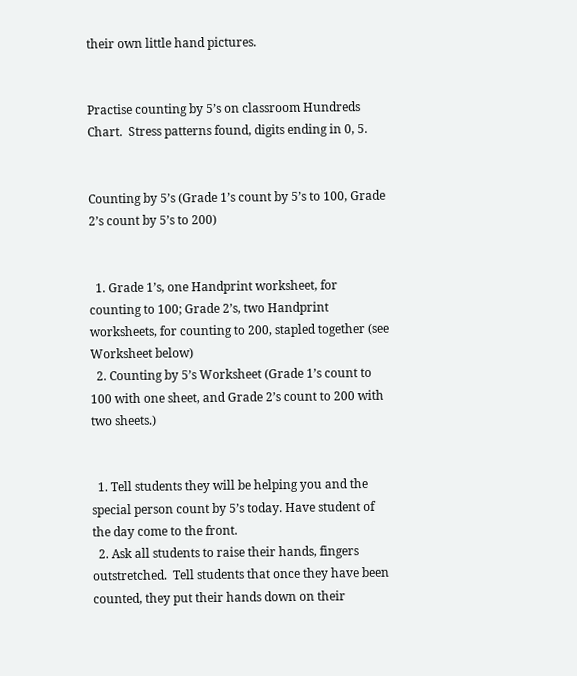their own little hand pictures.


Practise counting by 5’s on classroom Hundreds Chart.  Stress patterns found, digits ending in 0, 5.


Counting by 5’s (Grade 1’s count by 5’s to 100, Grade 2’s count by 5’s to 200)


  1. Grade 1’s, one Handprint worksheet, for counting to 100; Grade 2’s, two Handprint worksheets, for counting to 200, stapled together (see Worksheet below)
  2. Counting by 5’s Worksheet (Grade 1’s count to 100 with one sheet, and Grade 2’s count to 200 with two sheets.)


  1. Tell students they will be helping you and the special person count by 5’s today. Have student of the day come to the front.
  2. Ask all students to raise their hands, fingers outstretched.  Tell students that once they have been counted, they put their hands down on their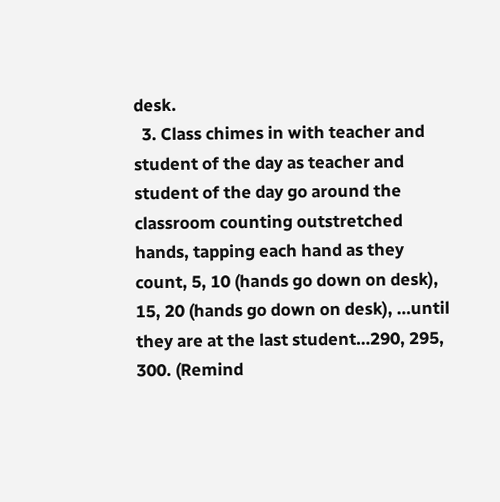desk.
  3. Class chimes in with teacher and student of the day as teacher and student of the day go around the classroom counting outstretched hands, tapping each hand as they count, 5, 10 (hands go down on desk), 15, 20 (hands go down on desk), …until they are at the last student…290, 295, 300. (Remind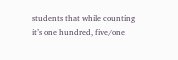students that while counting it’s one hundred, five/one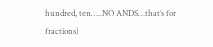hundred, ten…..NO ANDS…that’s for fractions)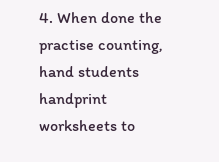4. When done the practise counting, hand students handprint worksheets to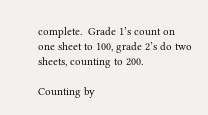complete.  Grade 1’s count on one sheet to 100, grade 2’s do two sheets, counting to 200.

Counting by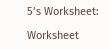5’s Worksheet:

Worksheet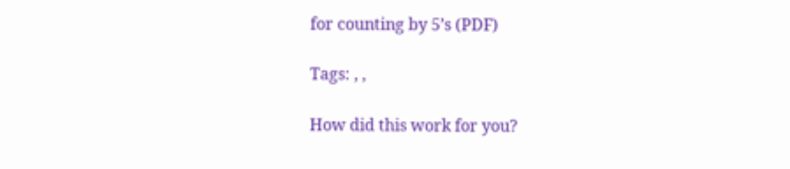for counting by 5’s (PDF)

Tags: , ,

How did this work for you?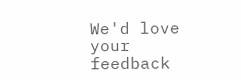We'd love your feedback